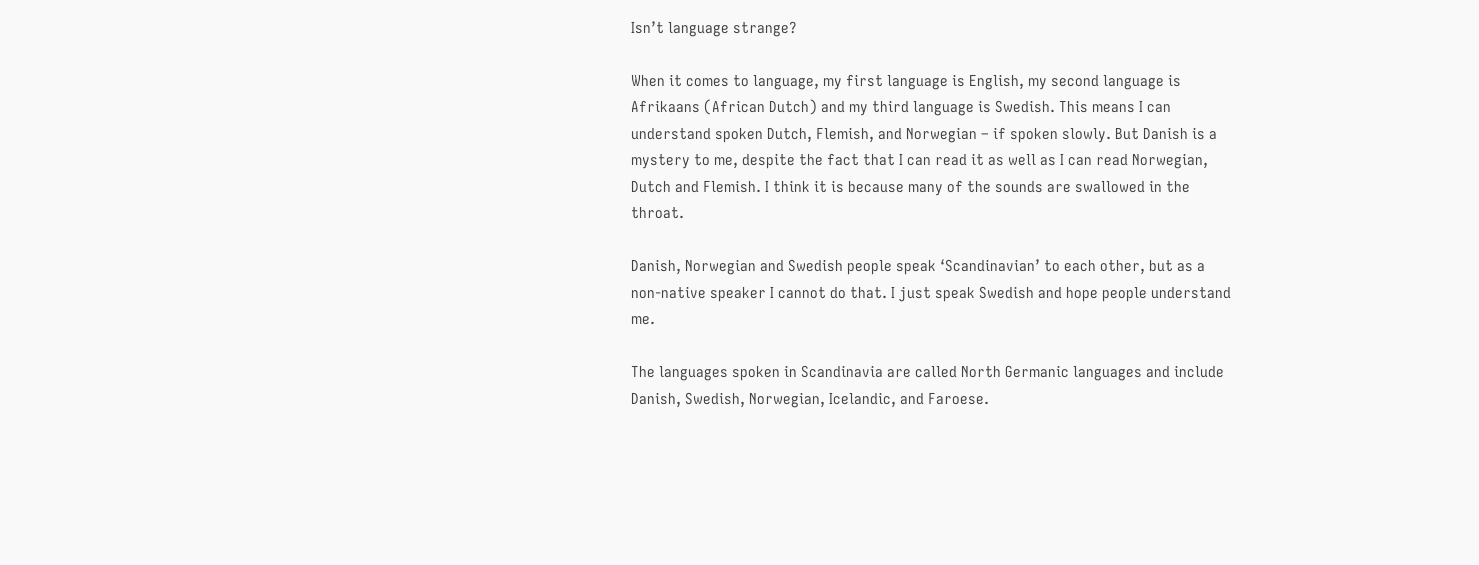Isn’t language strange?

When it comes to language, my first language is English, my second language is Afrikaans (African Dutch) and my third language is Swedish. This means I can understand spoken Dutch, Flemish, and Norwegian – if spoken slowly. But Danish is a mystery to me, despite the fact that I can read it as well as I can read Norwegian, Dutch and Flemish. I think it is because many of the sounds are swallowed in the throat.

Danish, Norwegian and Swedish people speak ‘Scandinavian’ to each other, but as a non-native speaker I cannot do that. I just speak Swedish and hope people understand me.

The languages spoken in Scandinavia are called North Germanic languages and include Danish, Swedish, Norwegian, Icelandic, and Faroese.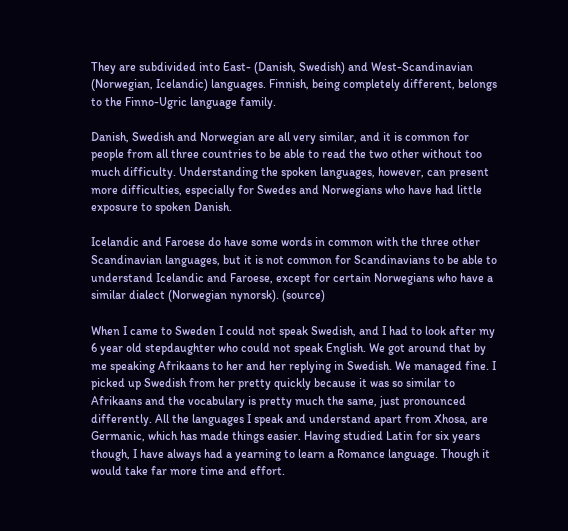They are subdivided into East- (Danish, Swedish) and West-Scandinavian (Norwegian, Icelandic) languages. Finnish, being completely different, belongs to the Finno-Ugric language family.

Danish, Swedish and Norwegian are all very similar, and it is common for people from all three countries to be able to read the two other without too much difficulty. Understanding the spoken languages, however, can present more difficulties, especially for Swedes and Norwegians who have had little exposure to spoken Danish.

Icelandic and Faroese do have some words in common with the three other Scandinavian languages, but it is not common for Scandinavians to be able to understand Icelandic and Faroese, except for certain Norwegians who have a similar dialect (Norwegian nynorsk). (source)

When I came to Sweden I could not speak Swedish, and I had to look after my 6 year old stepdaughter who could not speak English. We got around that by me speaking Afrikaans to her and her replying in Swedish. We managed fine. I picked up Swedish from her pretty quickly because it was so similar to Afrikaans and the vocabulary is pretty much the same, just pronounced differently. All the languages I speak and understand apart from Xhosa, are Germanic, which has made things easier. Having studied Latin for six years though, I have always had a yearning to learn a Romance language. Though it would take far more time and effort.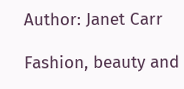Author: Janet Carr

Fashion, beauty and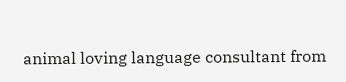animal loving language consultant from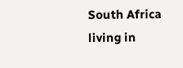South Africa living in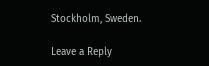Stockholm, Sweden.

Leave a Reply